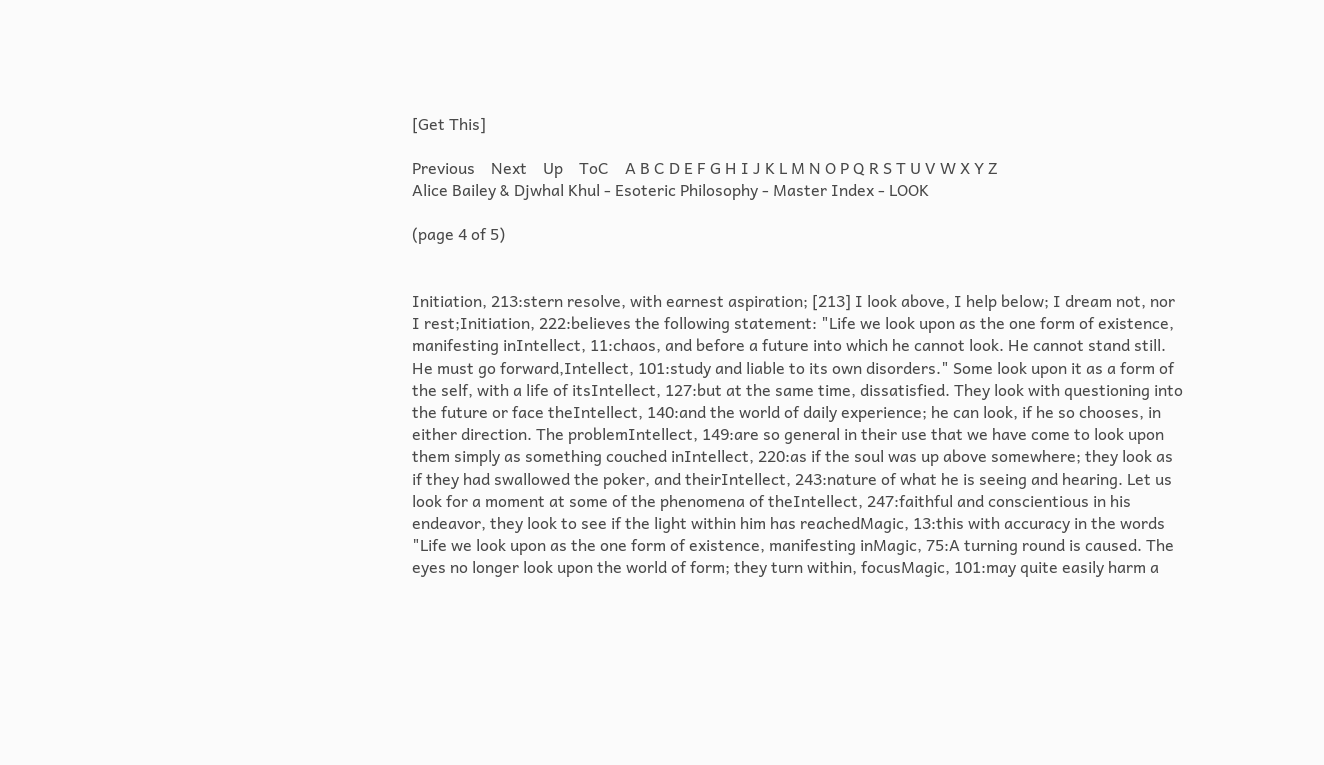[Get This]

Previous    Next    Up    ToC    A B C D E F G H I J K L M N O P Q R S T U V W X Y Z
Alice Bailey & Djwhal Khul - Esoteric Philosophy - Master Index - LOOK

(page 4 of 5)


Initiation, 213:stern resolve, with earnest aspiration; [213] I look above, I help below; I dream not, nor I rest;Initiation, 222:believes the following statement: "Life we look upon as the one form of existence, manifesting inIntellect, 11:chaos, and before a future into which he cannot look. He cannot stand still. He must go forward,Intellect, 101:study and liable to its own disorders." Some look upon it as a form of the self, with a life of itsIntellect, 127:but at the same time, dissatisfied. They look with questioning into the future or face theIntellect, 140:and the world of daily experience; he can look, if he so chooses, in either direction. The problemIntellect, 149:are so general in their use that we have come to look upon them simply as something couched inIntellect, 220:as if the soul was up above somewhere; they look as if they had swallowed the poker, and theirIntellect, 243:nature of what he is seeing and hearing. Let us look for a moment at some of the phenomena of theIntellect, 247:faithful and conscientious in his endeavor, they look to see if the light within him has reachedMagic, 13:this with accuracy in the words "Life we look upon as the one form of existence, manifesting inMagic, 75:A turning round is caused. The eyes no longer look upon the world of form; they turn within, focusMagic, 101:may quite easily harm a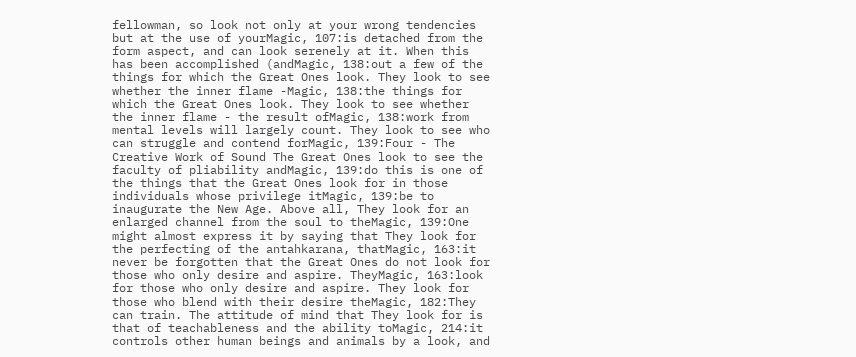fellowman, so look not only at your wrong tendencies but at the use of yourMagic, 107:is detached from the form aspect, and can look serenely at it. When this has been accomplished (andMagic, 138:out a few of the things for which the Great Ones look. They look to see whether the inner flame -Magic, 138:the things for which the Great Ones look. They look to see whether the inner flame - the result ofMagic, 138:work from mental levels will largely count. They look to see who can struggle and contend forMagic, 139:Four - The Creative Work of Sound The Great Ones look to see the faculty of pliability andMagic, 139:do this is one of the things that the Great Ones look for in those individuals whose privilege itMagic, 139:be to inaugurate the New Age. Above all, They look for an enlarged channel from the soul to theMagic, 139:One might almost express it by saying that They look for the perfecting of the antahkarana, thatMagic, 163:it never be forgotten that the Great Ones do not look for those who only desire and aspire. TheyMagic, 163:look for those who only desire and aspire. They look for those who blend with their desire theMagic, 182:They can train. The attitude of mind that They look for is that of teachableness and the ability toMagic, 214:it controls other human beings and animals by a look, and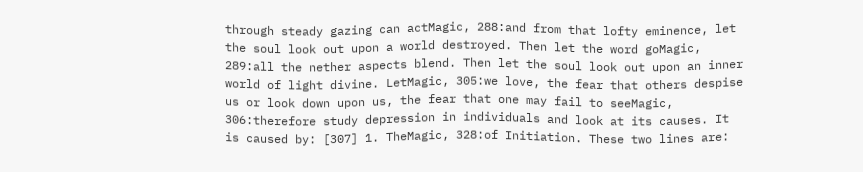through steady gazing can actMagic, 288:and from that lofty eminence, let the soul look out upon a world destroyed. Then let the word goMagic, 289:all the nether aspects blend. Then let the soul look out upon an inner world of light divine. LetMagic, 305:we love, the fear that others despise us or look down upon us, the fear that one may fail to seeMagic, 306:therefore study depression in individuals and look at its causes. It is caused by: [307] 1. TheMagic, 328:of Initiation. These two lines are: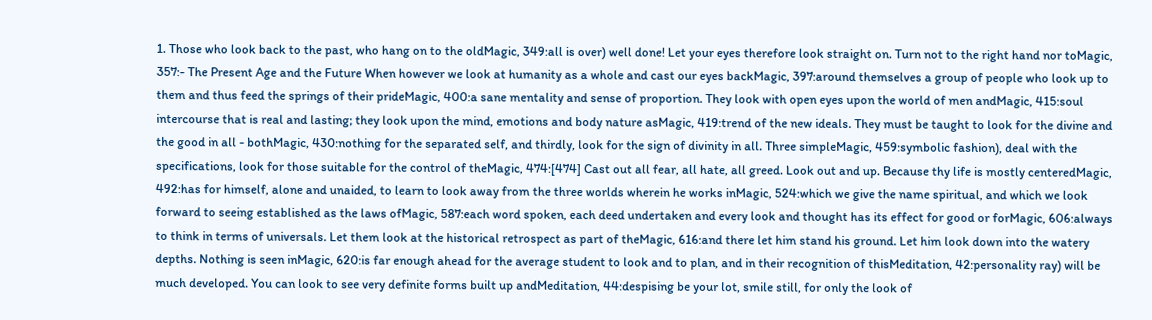1. Those who look back to the past, who hang on to the oldMagic, 349:all is over) well done! Let your eyes therefore look straight on. Turn not to the right hand nor toMagic, 357:- The Present Age and the Future When however we look at humanity as a whole and cast our eyes backMagic, 397:around themselves a group of people who look up to them and thus feed the springs of their prideMagic, 400:a sane mentality and sense of proportion. They look with open eyes upon the world of men andMagic, 415:soul intercourse that is real and lasting; they look upon the mind, emotions and body nature asMagic, 419:trend of the new ideals. They must be taught to look for the divine and the good in all - bothMagic, 430:nothing for the separated self, and thirdly, look for the sign of divinity in all. Three simpleMagic, 459:symbolic fashion), deal with the specifications, look for those suitable for the control of theMagic, 474:[474] Cast out all fear, all hate, all greed. Look out and up. Because thy life is mostly centeredMagic, 492:has for himself, alone and unaided, to learn to look away from the three worlds wherein he works inMagic, 524:which we give the name spiritual, and which we look forward to seeing established as the laws ofMagic, 587:each word spoken, each deed undertaken and every look and thought has its effect for good or forMagic, 606:always to think in terms of universals. Let them look at the historical retrospect as part of theMagic, 616:and there let him stand his ground. Let him look down into the watery depths. Nothing is seen inMagic, 620:is far enough ahead for the average student to look and to plan, and in their recognition of thisMeditation, 42:personality ray) will be much developed. You can look to see very definite forms built up andMeditation, 44:despising be your lot, smile still, for only the look of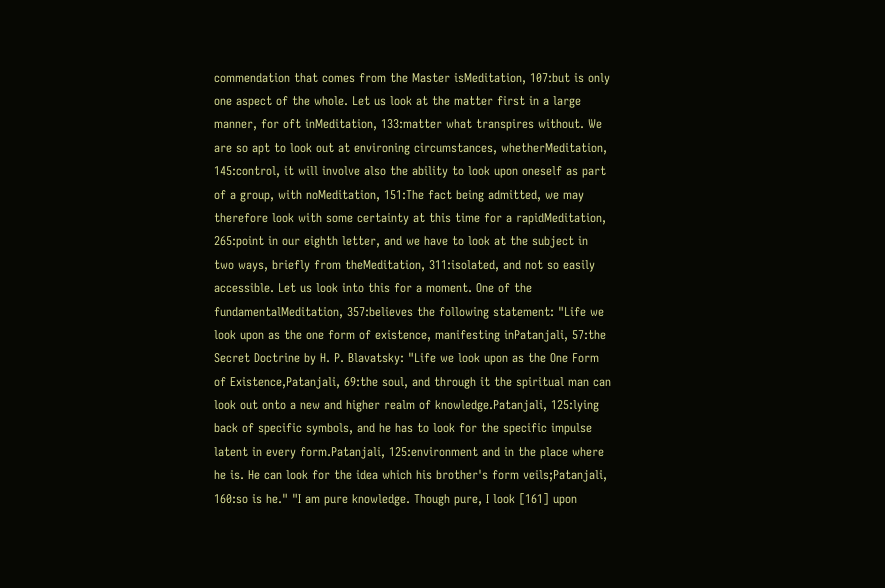commendation that comes from the Master isMeditation, 107:but is only one aspect of the whole. Let us look at the matter first in a large manner, for oft inMeditation, 133:matter what transpires without. We are so apt to look out at environing circumstances, whetherMeditation, 145:control, it will involve also the ability to look upon oneself as part of a group, with noMeditation, 151:The fact being admitted, we may therefore look with some certainty at this time for a rapidMeditation, 265:point in our eighth letter, and we have to look at the subject in two ways, briefly from theMeditation, 311:isolated, and not so easily accessible. Let us look into this for a moment. One of the fundamentalMeditation, 357:believes the following statement: "Life we look upon as the one form of existence, manifesting inPatanjali, 57:the Secret Doctrine by H. P. Blavatsky: "Life we look upon as the One Form of Existence,Patanjali, 69:the soul, and through it the spiritual man can look out onto a new and higher realm of knowledge.Patanjali, 125:lying back of specific symbols, and he has to look for the specific impulse latent in every form.Patanjali, 125:environment and in the place where he is. He can look for the idea which his brother's form veils;Patanjali, 160:so is he." "I am pure knowledge. Though pure, I look [161] upon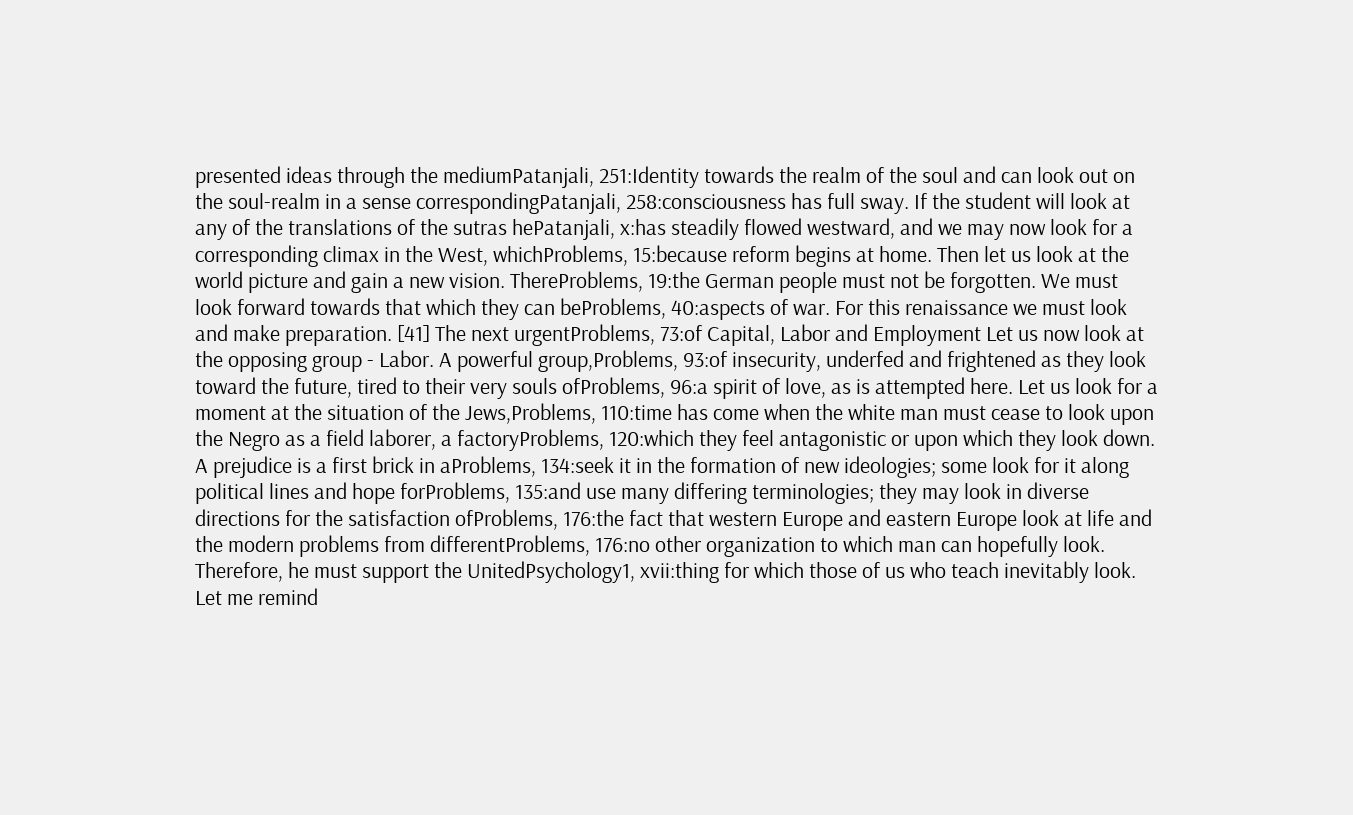presented ideas through the mediumPatanjali, 251:Identity towards the realm of the soul and can look out on the soul-realm in a sense correspondingPatanjali, 258:consciousness has full sway. If the student will look at any of the translations of the sutras hePatanjali, x:has steadily flowed westward, and we may now look for a corresponding climax in the West, whichProblems, 15:because reform begins at home. Then let us look at the world picture and gain a new vision. ThereProblems, 19:the German people must not be forgotten. We must look forward towards that which they can beProblems, 40:aspects of war. For this renaissance we must look and make preparation. [41] The next urgentProblems, 73:of Capital, Labor and Employment Let us now look at the opposing group - Labor. A powerful group,Problems, 93:of insecurity, underfed and frightened as they look toward the future, tired to their very souls ofProblems, 96:a spirit of love, as is attempted here. Let us look for a moment at the situation of the Jews,Problems, 110:time has come when the white man must cease to look upon the Negro as a field laborer, a factoryProblems, 120:which they feel antagonistic or upon which they look down. A prejudice is a first brick in aProblems, 134:seek it in the formation of new ideologies; some look for it along political lines and hope forProblems, 135:and use many differing terminologies; they may look in diverse directions for the satisfaction ofProblems, 176:the fact that western Europe and eastern Europe look at life and the modern problems from differentProblems, 176:no other organization to which man can hopefully look. Therefore, he must support the UnitedPsychology1, xvii:thing for which those of us who teach inevitably look. Let me remind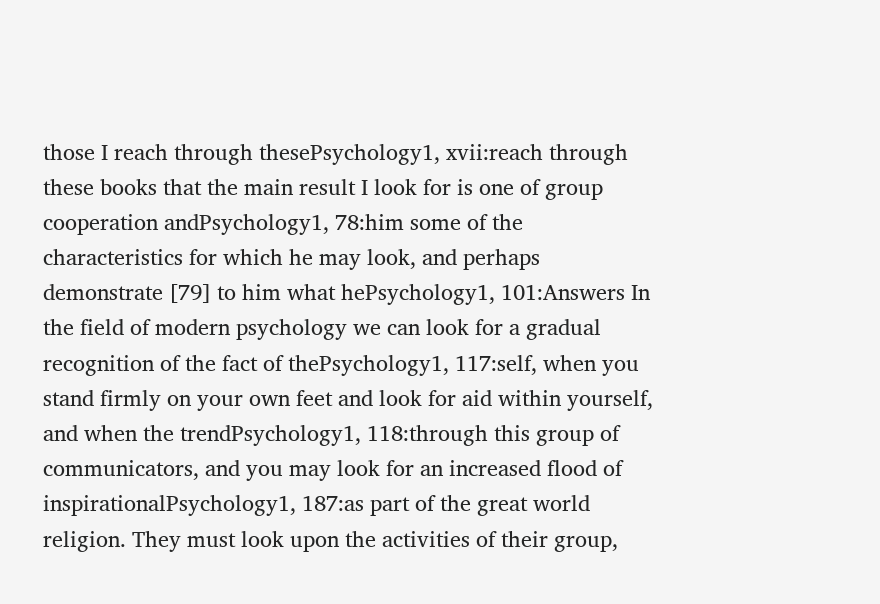those I reach through thesePsychology1, xvii:reach through these books that the main result I look for is one of group cooperation andPsychology1, 78:him some of the characteristics for which he may look, and perhaps demonstrate [79] to him what hePsychology1, 101:Answers In the field of modern psychology we can look for a gradual recognition of the fact of thePsychology1, 117:self, when you stand firmly on your own feet and look for aid within yourself, and when the trendPsychology1, 118:through this group of communicators, and you may look for an increased flood of inspirationalPsychology1, 187:as part of the great world religion. They must look upon the activities of their group,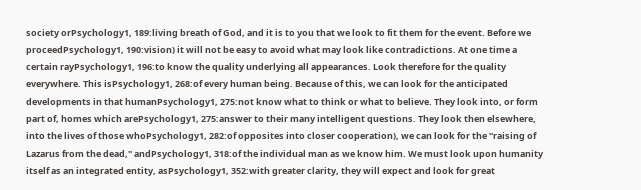society orPsychology1, 189:living breath of God, and it is to you that we look to fit them for the event. Before we proceedPsychology1, 190:vision) it will not be easy to avoid what may look like contradictions. At one time a certain rayPsychology1, 196:to know the quality underlying all appearances. Look therefore for the quality everywhere. This isPsychology1, 268:of every human being. Because of this, we can look for the anticipated developments in that humanPsychology1, 275:not know what to think or what to believe. They look into, or form part of, homes which arePsychology1, 275:answer to their many intelligent questions. They look then elsewhere, into the lives of those whoPsychology1, 282:of opposites into closer cooperation), we can look for the "raising of Lazarus from the dead," andPsychology1, 318:of the individual man as we know him. We must look upon humanity itself as an integrated entity, asPsychology1, 352:with greater clarity, they will expect and look for great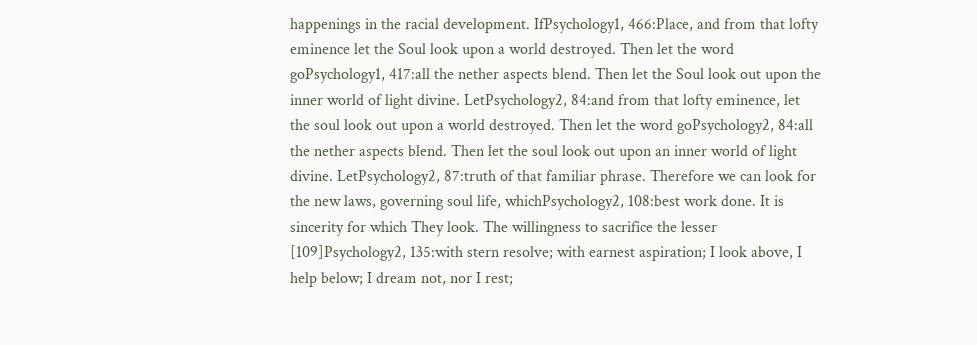happenings in the racial development. IfPsychology1, 466:Place, and from that lofty eminence let the Soul look upon a world destroyed. Then let the word goPsychology1, 417:all the nether aspects blend. Then let the Soul look out upon the inner world of light divine. LetPsychology2, 84:and from that lofty eminence, let the soul look out upon a world destroyed. Then let the word goPsychology2, 84:all the nether aspects blend. Then let the soul look out upon an inner world of light divine. LetPsychology2, 87:truth of that familiar phrase. Therefore we can look for the new laws, governing soul life, whichPsychology2, 108:best work done. It is sincerity for which They look. The willingness to sacrifice the lesser [109]Psychology2, 135:with stern resolve; with earnest aspiration; I look above, I help below; I dream not, nor I rest;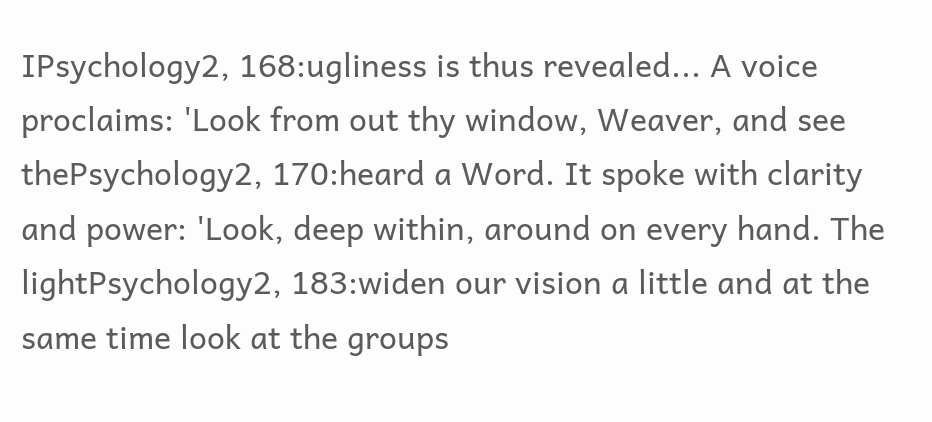IPsychology2, 168:ugliness is thus revealed... A voice proclaims: 'Look from out thy window, Weaver, and see thePsychology2, 170:heard a Word. It spoke with clarity and power: 'Look, deep within, around on every hand. The lightPsychology2, 183:widen our vision a little and at the same time look at the groups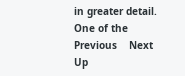in greater detail. One of the
Previous    Next    Up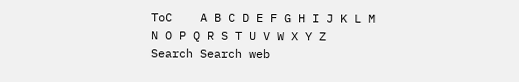ToC    A B C D E F G H I J K L M N O P Q R S T U V W X Y Z
Search Search web